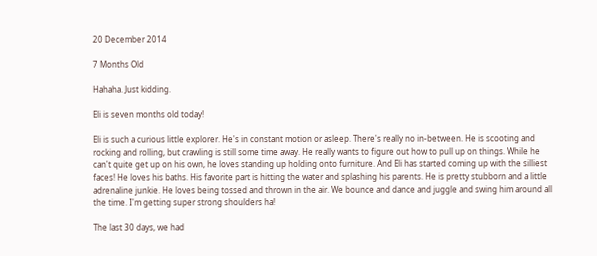20 December 2014

7 Months Old

Hahaha. Just kidding.

Eli is seven months old today!

Eli is such a curious little explorer. He's in constant motion or asleep. There's really no in-between. He is scooting and rocking and rolling, but crawling is still some time away. He really wants to figure out how to pull up on things. While he can't quite get up on his own, he loves standing up holding onto furniture. And Eli has started coming up with the silliest faces! He loves his baths. His favorite part is hitting the water and splashing his parents. He is pretty stubborn and a little adrenaline junkie. He loves being tossed and thrown in the air. We bounce and dance and juggle and swing him around all the time. I'm getting super strong shoulders ha!

The last 30 days, we had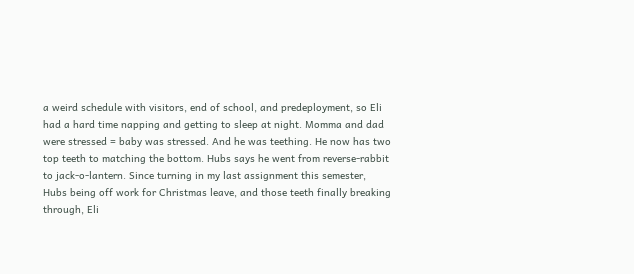a weird schedule with visitors, end of school, and predeployment, so Eli had a hard time napping and getting to sleep at night. Momma and dad were stressed = baby was stressed. And he was teething. He now has two top teeth to matching the bottom. Hubs says he went from reverse-rabbit to jack-o-lantern. Since turning in my last assignment this semester, Hubs being off work for Christmas leave, and those teeth finally breaking through, Eli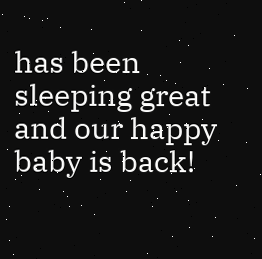has been sleeping great and our happy baby is back!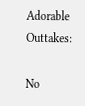Adorable Outtakes:

No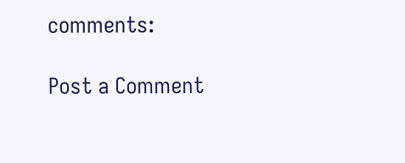comments:

Post a Comment